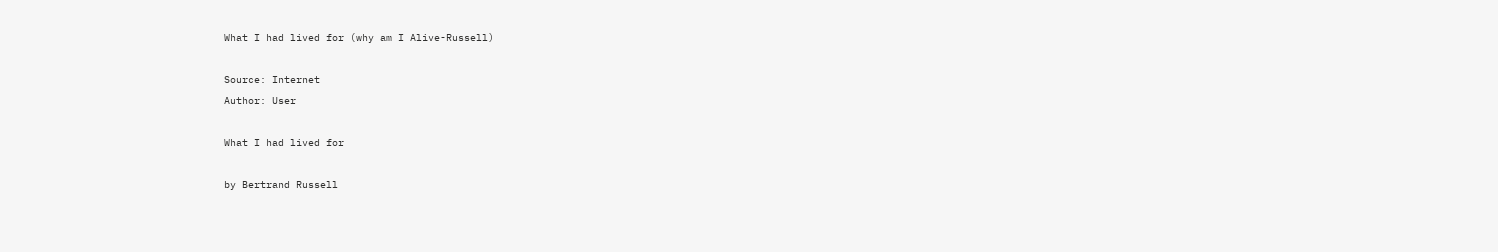What I had lived for (why am I Alive-Russell)

Source: Internet
Author: User

What I had lived for

by Bertrand Russell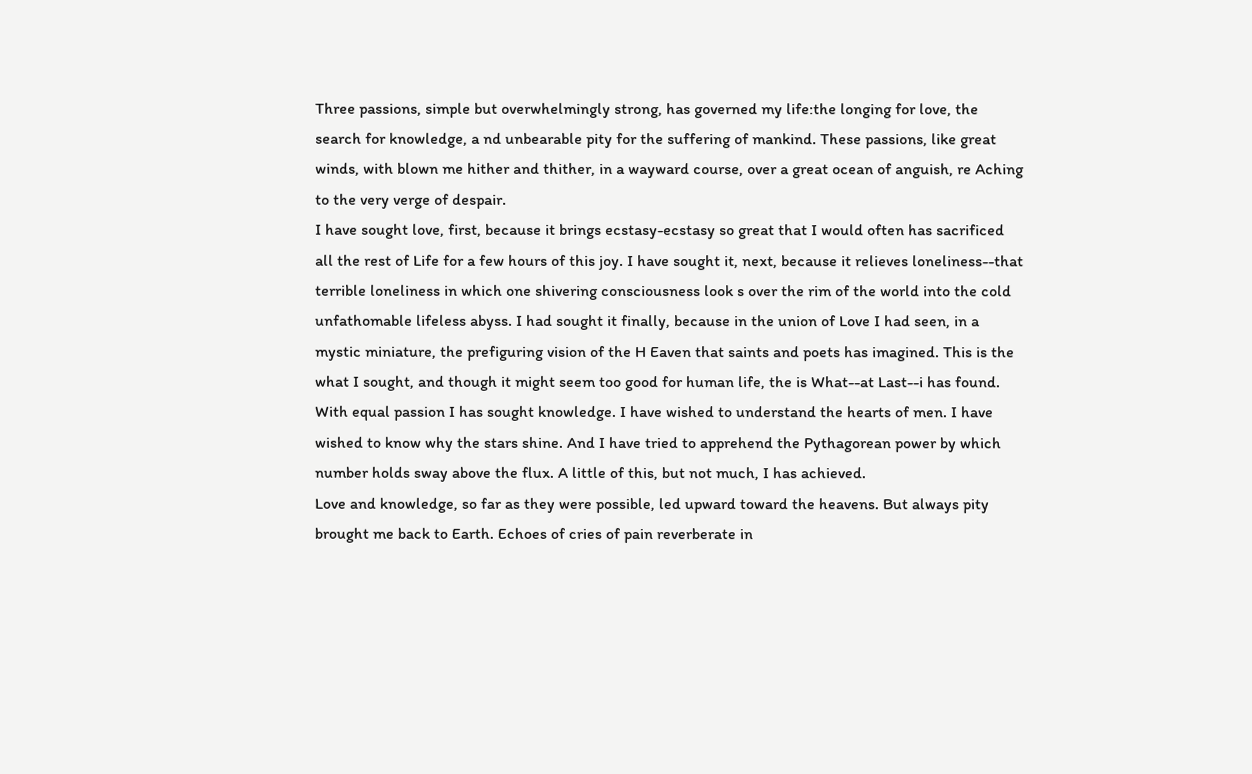Three passions, simple but overwhelmingly strong, has governed my life:the longing for love, the search for knowledge, a nd unbearable pity for the suffering of mankind. These passions, like great winds, with blown me hither and thither, in a wayward course, over a great ocean of anguish, re Aching to the very verge of despair.
I have sought love, first, because it brings ecstasy-ecstasy so great that I would often has sacrificed all the rest of Life for a few hours of this joy. I have sought it, next, because it relieves loneliness--that terrible loneliness in which one shivering consciousness look s over the rim of the world into the cold unfathomable lifeless abyss. I had sought it finally, because in the union of Love I had seen, in a mystic miniature, the prefiguring vision of the H Eaven that saints and poets has imagined. This is the what I sought, and though it might seem too good for human life, the is What--at Last--i has found.
With equal passion I has sought knowledge. I have wished to understand the hearts of men. I have wished to know why the stars shine. And I have tried to apprehend the Pythagorean power by which number holds sway above the flux. A little of this, but not much, I has achieved.
Love and knowledge, so far as they were possible, led upward toward the heavens. But always pity brought me back to Earth. Echoes of cries of pain reverberate in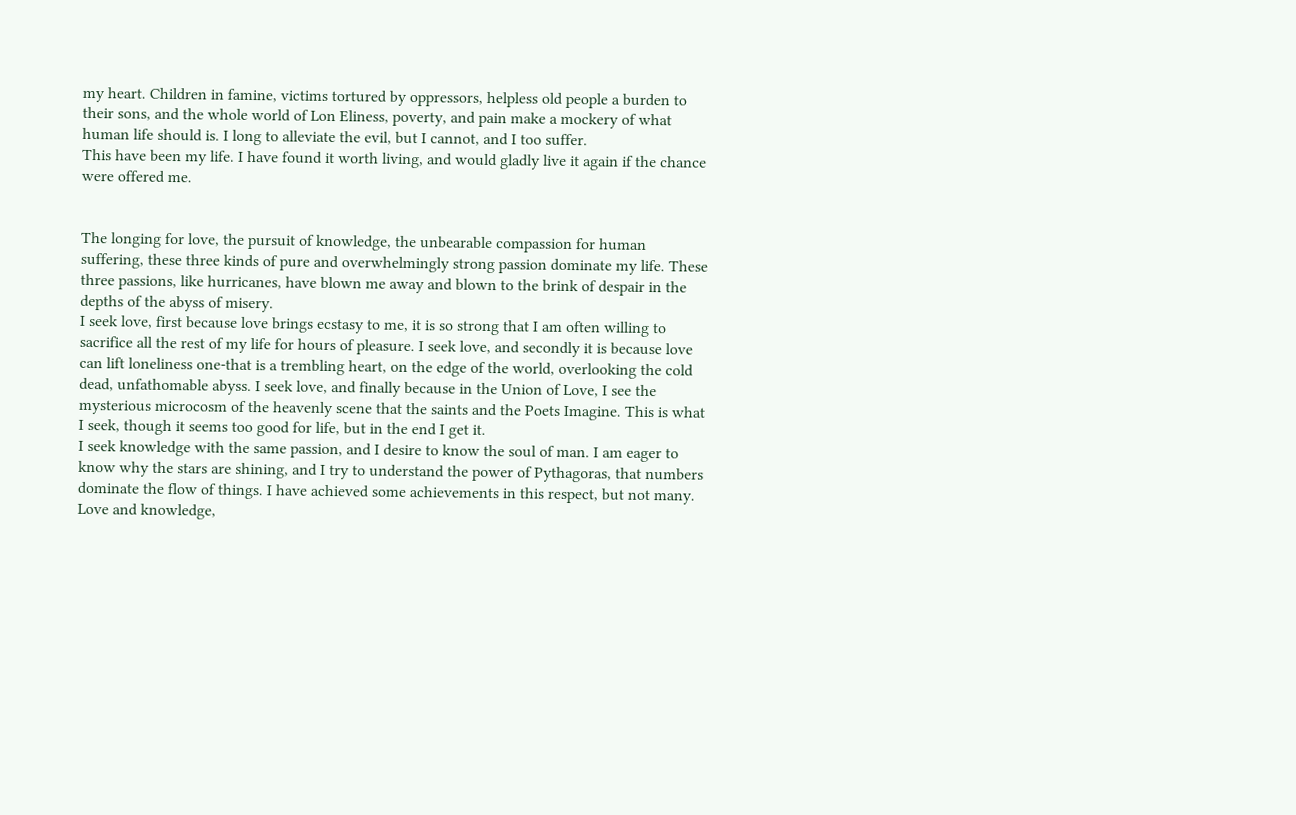my heart. Children in famine, victims tortured by oppressors, helpless old people a burden to their sons, and the whole world of Lon Eliness, poverty, and pain make a mockery of what human life should is. I long to alleviate the evil, but I cannot, and I too suffer.
This have been my life. I have found it worth living, and would gladly live it again if the chance were offered me.


The longing for love, the pursuit of knowledge, the unbearable compassion for human suffering, these three kinds of pure and overwhelmingly strong passion dominate my life. These three passions, like hurricanes, have blown me away and blown to the brink of despair in the depths of the abyss of misery.
I seek love, first because love brings ecstasy to me, it is so strong that I am often willing to sacrifice all the rest of my life for hours of pleasure. I seek love, and secondly it is because love can lift loneliness one-that is a trembling heart, on the edge of the world, overlooking the cold dead, unfathomable abyss. I seek love, and finally because in the Union of Love, I see the mysterious microcosm of the heavenly scene that the saints and the Poets Imagine. This is what I seek, though it seems too good for life, but in the end I get it.
I seek knowledge with the same passion, and I desire to know the soul of man. I am eager to know why the stars are shining, and I try to understand the power of Pythagoras, that numbers dominate the flow of things. I have achieved some achievements in this respect, but not many.
Love and knowledge,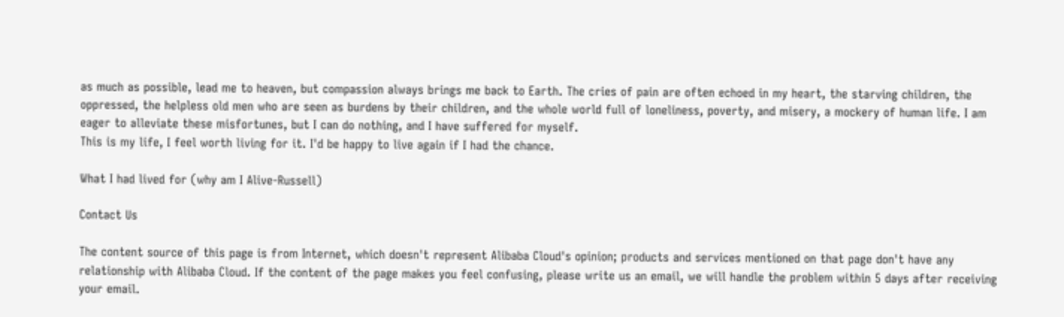as much as possible, lead me to heaven, but compassion always brings me back to Earth. The cries of pain are often echoed in my heart, the starving children, the oppressed, the helpless old men who are seen as burdens by their children, and the whole world full of loneliness, poverty, and misery, a mockery of human life. I am eager to alleviate these misfortunes, but I can do nothing, and I have suffered for myself.
This is my life, I feel worth living for it. I'd be happy to live again if I had the chance.

What I had lived for (why am I Alive-Russell)

Contact Us

The content source of this page is from Internet, which doesn't represent Alibaba Cloud's opinion; products and services mentioned on that page don't have any relationship with Alibaba Cloud. If the content of the page makes you feel confusing, please write us an email, we will handle the problem within 5 days after receiving your email.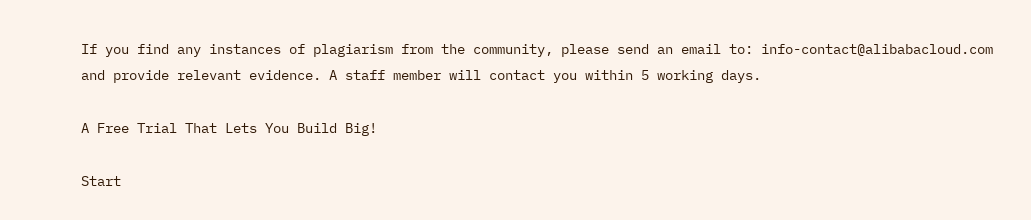If you find any instances of plagiarism from the community, please send an email to: info-contact@alibabacloud.com and provide relevant evidence. A staff member will contact you within 5 working days.

A Free Trial That Lets You Build Big!

Start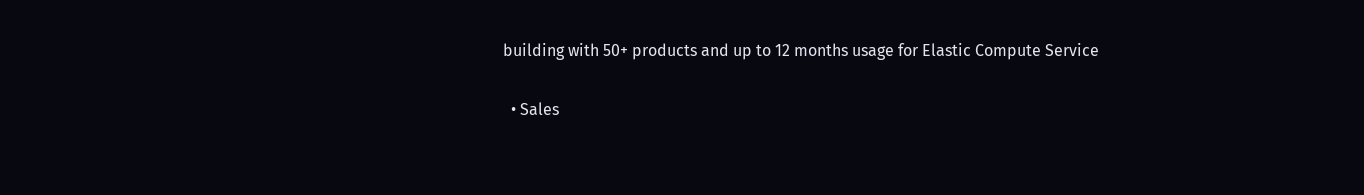building with 50+ products and up to 12 months usage for Elastic Compute Service

  • Sales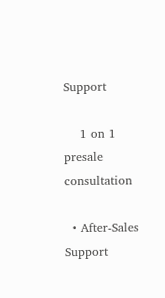Support

    1 on 1 presale consultation

  • After-Sales Support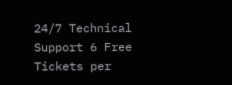24/7 Technical Support 6 Free Tickets per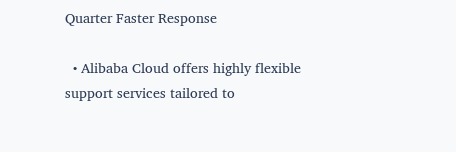Quarter Faster Response

  • Alibaba Cloud offers highly flexible support services tailored to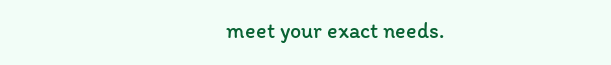meet your exact needs.